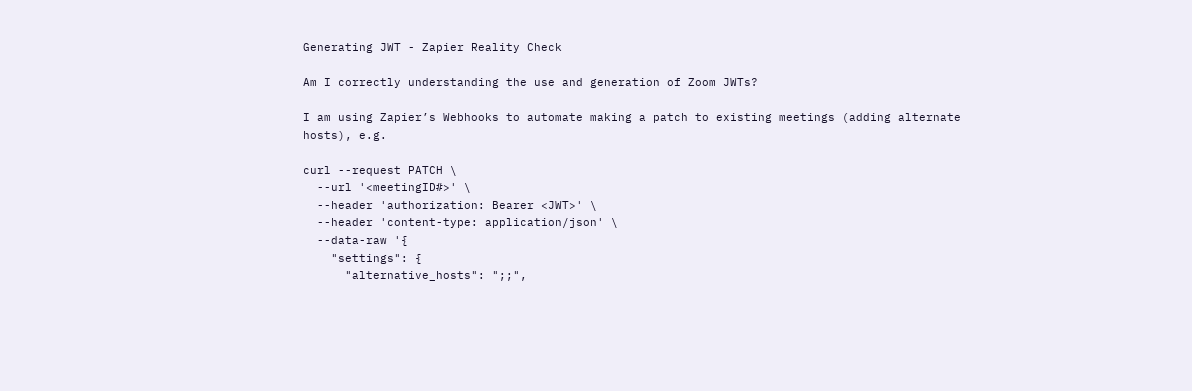Generating JWT - Zapier Reality Check

Am I correctly understanding the use and generation of Zoom JWTs?

I am using Zapier’s Webhooks to automate making a patch to existing meetings (adding alternate hosts), e.g.

curl --request PATCH \
  --url '<meetingID#>' \
  --header 'authorization: Bearer <JWT>' \
  --header 'content-type: application/json' \
  --data-raw '{
    "settings": {
      "alternative_hosts": ";;",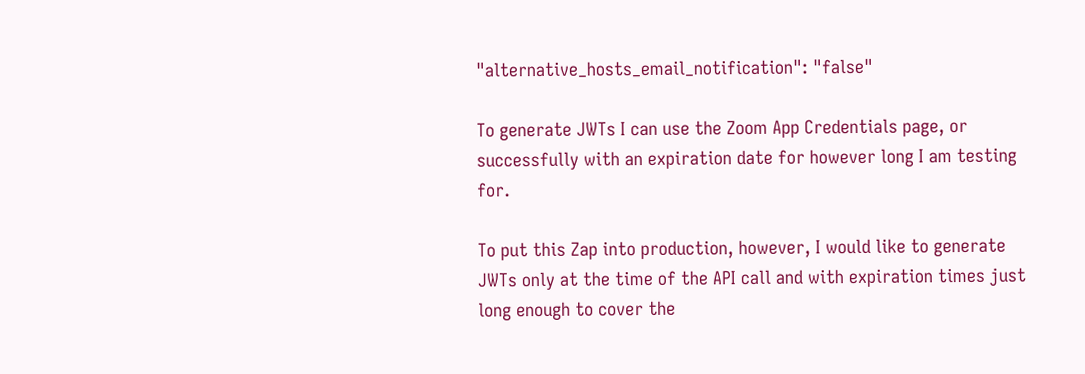"alternative_hosts_email_notification": "false"

To generate JWTs I can use the Zoom App Credentials page, or successfully with an expiration date for however long I am testing for.

To put this Zap into production, however, I would like to generate JWTs only at the time of the API call and with expiration times just long enough to cover the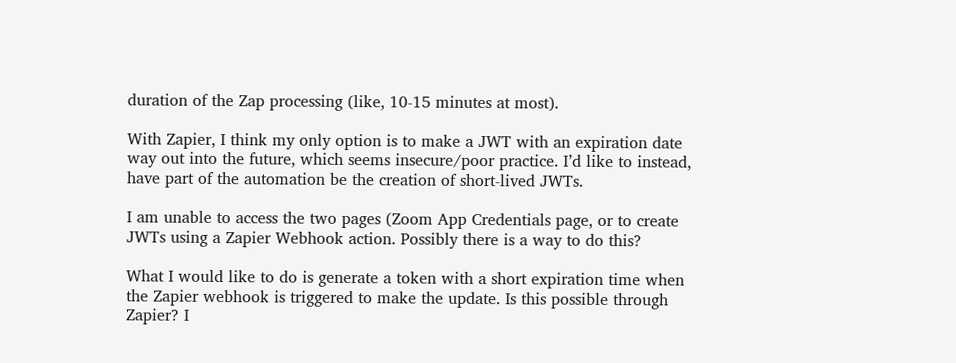duration of the Zap processing (like, 10-15 minutes at most).

With Zapier, I think my only option is to make a JWT with an expiration date way out into the future, which seems insecure/poor practice. I’d like to instead, have part of the automation be the creation of short-lived JWTs.

I am unable to access the two pages (Zoom App Credentials page, or to create JWTs using a Zapier Webhook action. Possibly there is a way to do this?

What I would like to do is generate a token with a short expiration time when the Zapier webhook is triggered to make the update. Is this possible through Zapier? I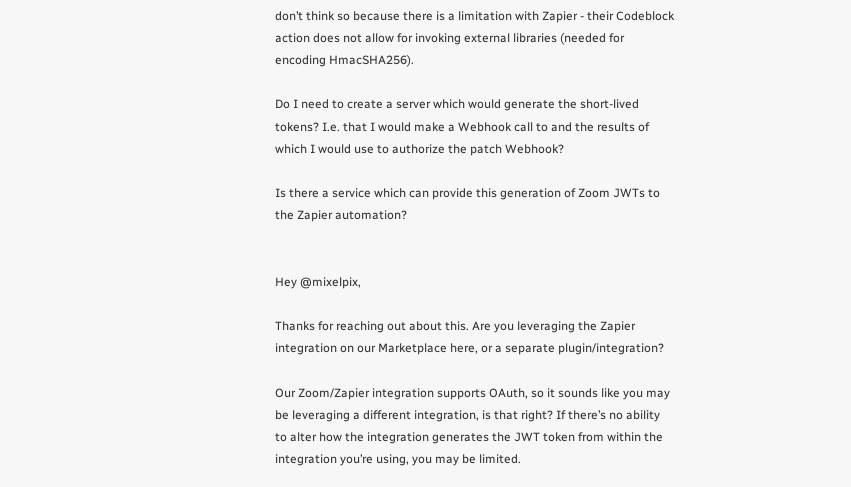don’t think so because there is a limitation with Zapier - their Codeblock action does not allow for invoking external libraries (needed for encoding HmacSHA256).

Do I need to create a server which would generate the short-lived tokens? I.e. that I would make a Webhook call to and the results of which I would use to authorize the patch Webhook?

Is there a service which can provide this generation of Zoom JWTs to the Zapier automation?


Hey @mixelpix,

Thanks for reaching out about this. Are you leveraging the Zapier integration on our Marketplace here, or a separate plugin/integration?

Our Zoom/Zapier integration supports OAuth, so it sounds like you may be leveraging a different integration, is that right? If there’s no ability to alter how the integration generates the JWT token from within the integration you’re using, you may be limited.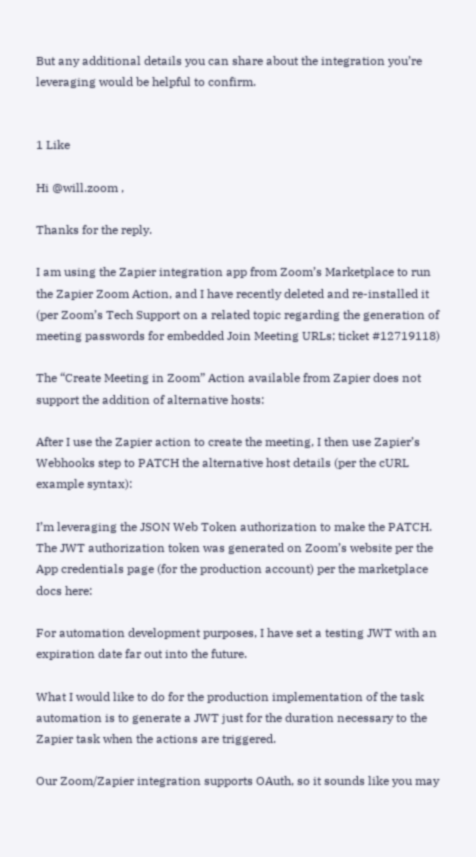But any additional details you can share about the integration you’re leveraging would be helpful to confirm.


1 Like

Hi @will.zoom ,

Thanks for the reply.

I am using the Zapier integration app from Zoom’s Marketplace to run the Zapier Zoom Action, and I have recently deleted and re-installed it (per Zoom’s Tech Support on a related topic regarding the generation of meeting passwords for embedded Join Meeting URLs; ticket #12719118)

The “Create Meeting in Zoom” Action available from Zapier does not support the addition of alternative hosts:

After I use the Zapier action to create the meeting, I then use Zapier’s Webhooks step to PATCH the alternative host details (per the cURL example syntax):

I’m leveraging the JSON Web Token authorization to make the PATCH. The JWT authorization token was generated on Zoom’s website per the App credentials page (for the production account) per the marketplace docs here:

For automation development purposes, I have set a testing JWT with an expiration date far out into the future.

What I would like to do for the production implementation of the task automation is to generate a JWT just for the duration necessary to the Zapier task when the actions are triggered.

Our Zoom/Zapier integration supports OAuth, so it sounds like you may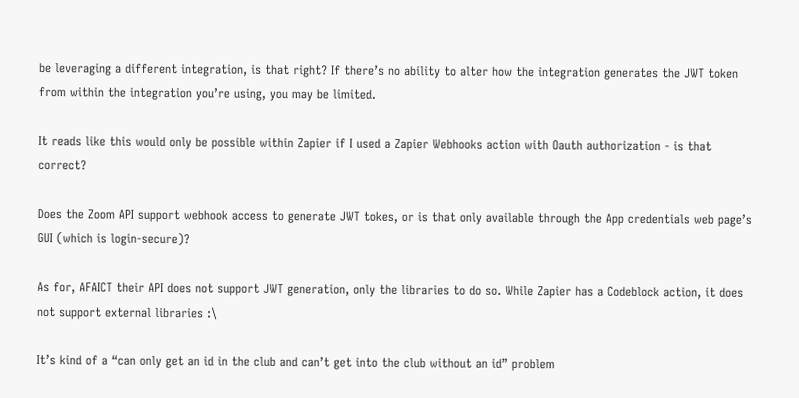be leveraging a different integration, is that right? If there’s no ability to alter how the integration generates the JWT token from within the integration you’re using, you may be limited.

It reads like this would only be possible within Zapier if I used a Zapier Webhooks action with Oauth authorization - is that correct?

Does the Zoom API support webhook access to generate JWT tokes, or is that only available through the App credentials web page’s GUI (which is login-secure)?

As for, AFAICT their API does not support JWT generation, only the libraries to do so. While Zapier has a Codeblock action, it does not support external libraries :\

It’s kind of a “can only get an id in the club and can’t get into the club without an id” problem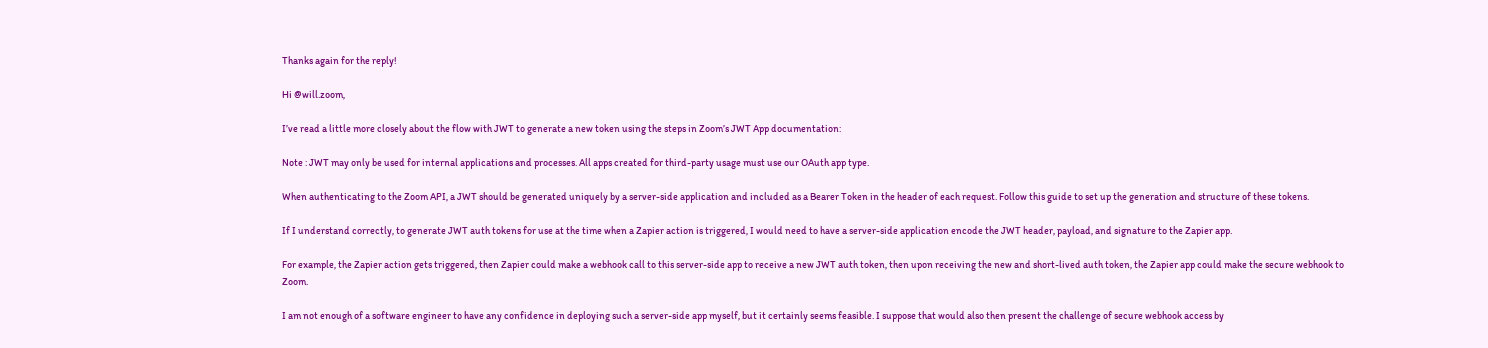Thanks again for the reply!

Hi @will.zoom,

I’ve read a little more closely about the flow with JWT to generate a new token using the steps in Zoom’s JWT App documentation:

Note : JWT may only be used for internal applications and processes. All apps created for third-party usage must use our OAuth app type.

When authenticating to the Zoom API, a JWT should be generated uniquely by a server-side application and included as a Bearer Token in the header of each request. Follow this guide to set up the generation and structure of these tokens.

If I understand correctly, to generate JWT auth tokens for use at the time when a Zapier action is triggered, I would need to have a server-side application encode the JWT header, payload, and signature to the Zapier app.

For example, the Zapier action gets triggered, then Zapier could make a webhook call to this server-side app to receive a new JWT auth token, then upon receiving the new and short-lived auth token, the Zapier app could make the secure webhook to Zoom.

I am not enough of a software engineer to have any confidence in deploying such a server-side app myself, but it certainly seems feasible. I suppose that would also then present the challenge of secure webhook access by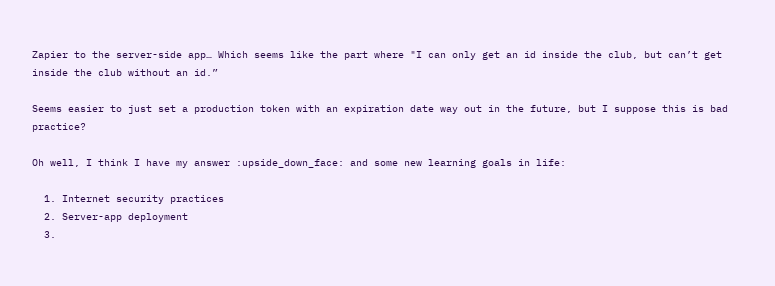Zapier to the server-side app… Which seems like the part where "I can only get an id inside the club, but can’t get inside the club without an id.”

Seems easier to just set a production token with an expiration date way out in the future, but I suppose this is bad practice?

Oh well, I think I have my answer :upside_down_face: and some new learning goals in life:

  1. Internet security practices
  2. Server-app deployment
  3.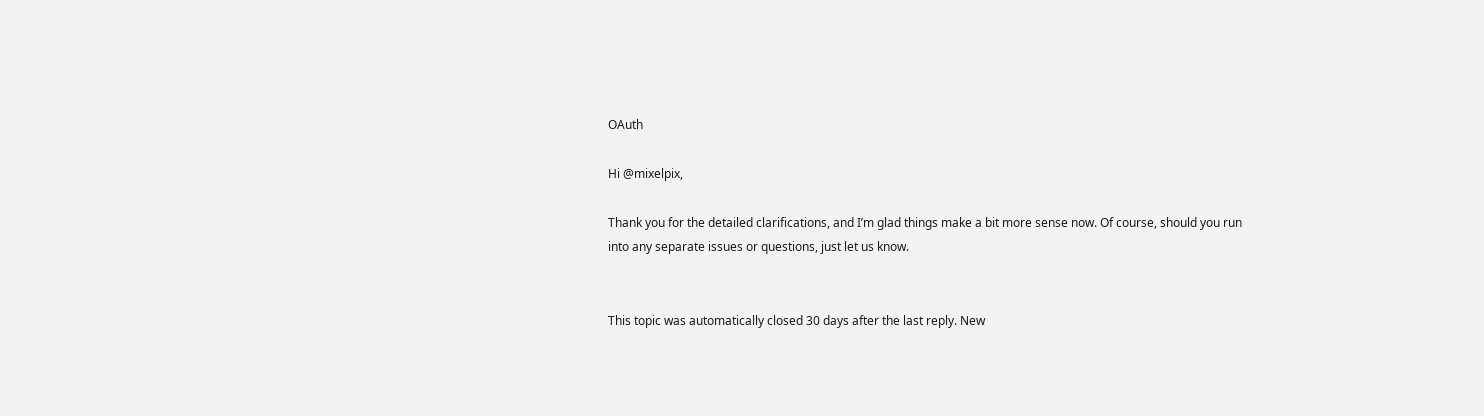OAuth

Hi @mixelpix,

Thank you for the detailed clarifications, and I’m glad things make a bit more sense now. Of course, should you run into any separate issues or questions, just let us know.


This topic was automatically closed 30 days after the last reply. New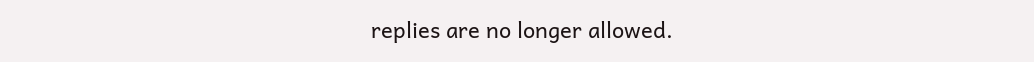replies are no longer allowed.